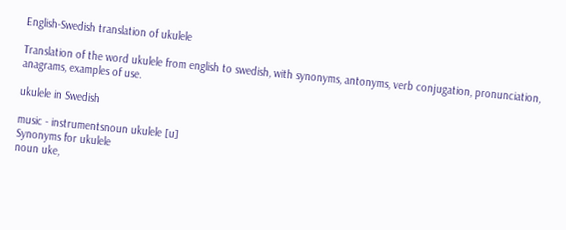English-Swedish translation of ukulele

Translation of the word ukulele from english to swedish, with synonyms, antonyms, verb conjugation, pronunciation, anagrams, examples of use.

ukulele in Swedish

music - instrumentsnoun ukulele [u]
Synonyms for ukulele
noun uke,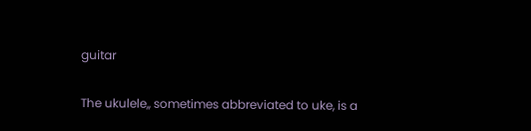guitar


The ukulele,, sometimes abbreviated to uke, is a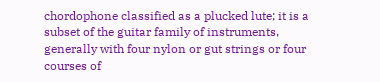chordophone classified as a plucked lute; it is a subset of the guitar family of instruments, generally with four nylon or gut strings or four courses of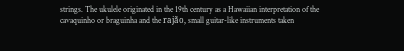strings. The ukulele originated in the 19th century as a Hawaiian interpretation of the cavaquinho or braguinha and the rajão, small guitar-like instruments taken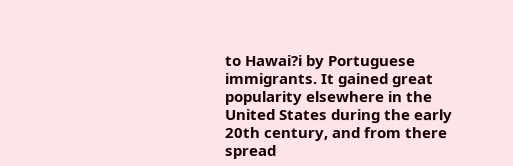to Hawai?i by Portuguese immigrants. It gained great popularity elsewhere in the United States during the early 20th century, and from there spread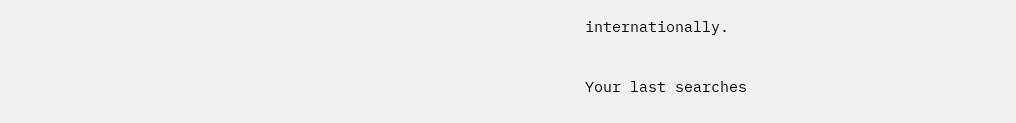internationally.

Your last searches